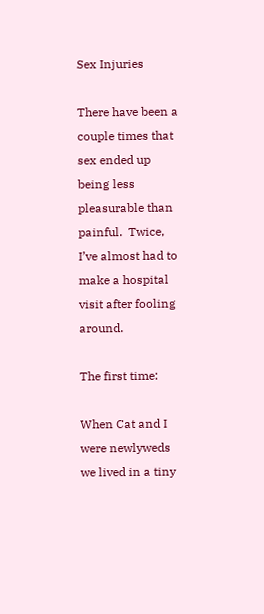Sex Injuries

There have been a couple times that sex ended up being less pleasurable than painful.  Twice, I’ve almost had to make a hospital visit after fooling around.

The first time:

When Cat and I were newlyweds we lived in a tiny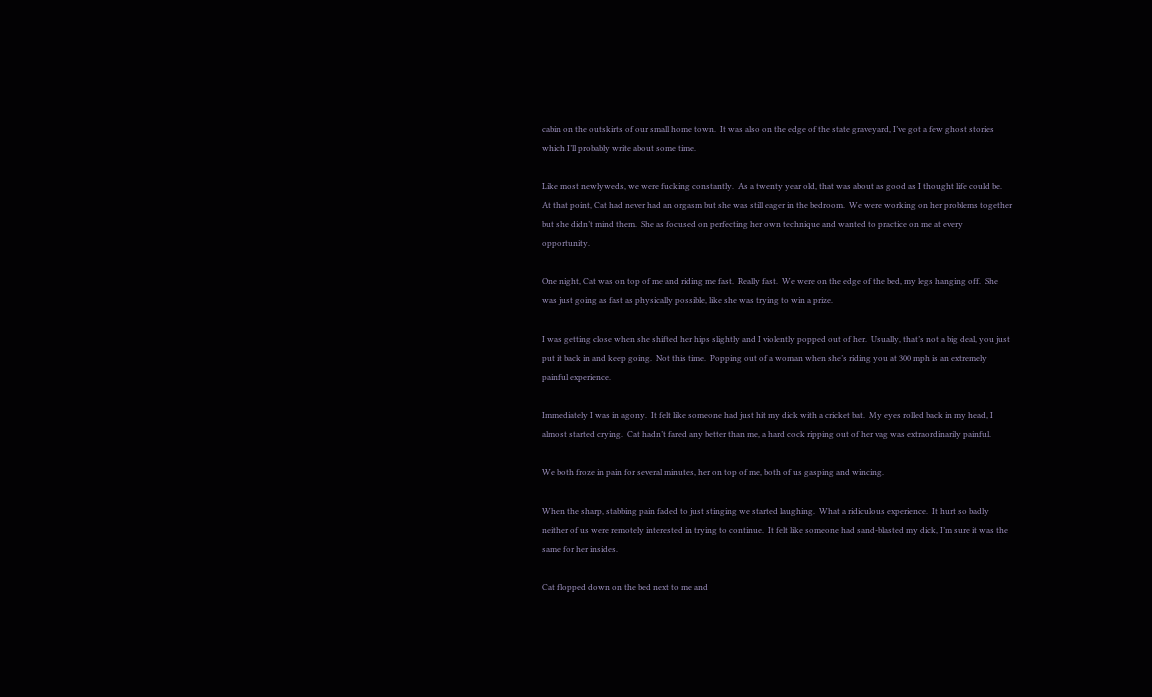cabin on the outskirts of our small home town.  It was also on the edge of the state graveyard, I’ve got a few ghost stories which I’ll probably write about some time.

Like most newlyweds, we were fucking constantly.  As a twenty year old, that was about as good as I thought life could be.  At that point, Cat had never had an orgasm but she was still eager in the bedroom.  We were working on her problems together but she didn’t mind them.  She as focused on perfecting her own technique and wanted to practice on me at every opportunity.

One night, Cat was on top of me and riding me fast.  Really fast.  We were on the edge of the bed, my legs hanging off.  She was just going as fast as physically possible, like she was trying to win a prize.

I was getting close when she shifted her hips slightly and I violently popped out of her.  Usually, that’s not a big deal, you just put it back in and keep going.  Not this time.  Popping out of a woman when she’s riding you at 300 mph is an extremely painful experience.

Immediately I was in agony.  It felt like someone had just hit my dick with a cricket bat.  My eyes rolled back in my head, I almost started crying.  Cat hadn’t fared any better than me, a hard cock ripping out of her vag was extraordinarily painful.

We both froze in pain for several minutes, her on top of me, both of us gasping and wincing.

When the sharp, stabbing pain faded to just stinging we started laughing.  What a ridiculous experience.  It hurt so badly neither of us were remotely interested in trying to continue.  It felt like someone had sand-blasted my dick, I’m sure it was the same for her insides.

Cat flopped down on the bed next to me and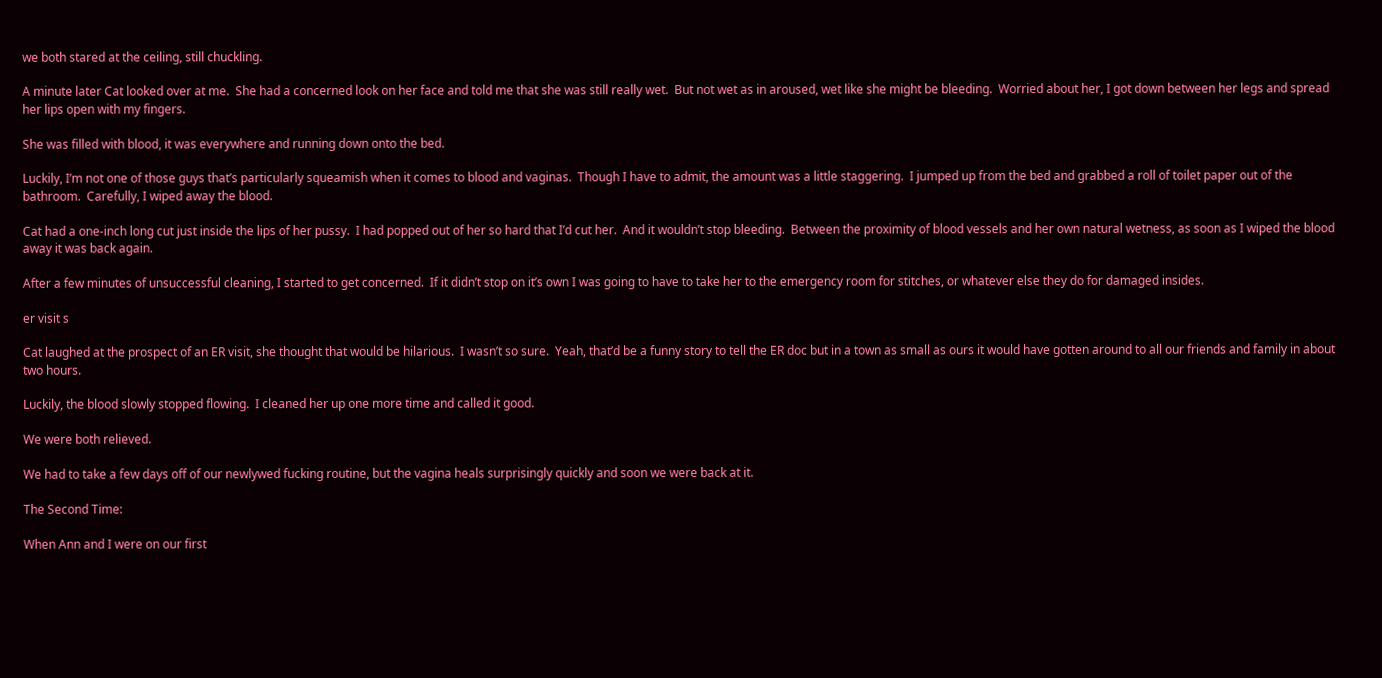we both stared at the ceiling, still chuckling.

A minute later Cat looked over at me.  She had a concerned look on her face and told me that she was still really wet.  But not wet as in aroused, wet like she might be bleeding.  Worried about her, I got down between her legs and spread her lips open with my fingers.

She was filled with blood, it was everywhere and running down onto the bed.

Luckily, I’m not one of those guys that’s particularly squeamish when it comes to blood and vaginas.  Though I have to admit, the amount was a little staggering.  I jumped up from the bed and grabbed a roll of toilet paper out of the bathroom.  Carefully, I wiped away the blood.

Cat had a one-inch long cut just inside the lips of her pussy.  I had popped out of her so hard that I’d cut her.  And it wouldn’t stop bleeding.  Between the proximity of blood vessels and her own natural wetness, as soon as I wiped the blood away it was back again.

After a few minutes of unsuccessful cleaning, I started to get concerned.  If it didn’t stop on it’s own I was going to have to take her to the emergency room for stitches, or whatever else they do for damaged insides.

er visit s

Cat laughed at the prospect of an ER visit, she thought that would be hilarious.  I wasn’t so sure.  Yeah, that’d be a funny story to tell the ER doc but in a town as small as ours it would have gotten around to all our friends and family in about two hours.

Luckily, the blood slowly stopped flowing.  I cleaned her up one more time and called it good.

We were both relieved.

We had to take a few days off of our newlywed fucking routine, but the vagina heals surprisingly quickly and soon we were back at it.

The Second Time:

When Ann and I were on our first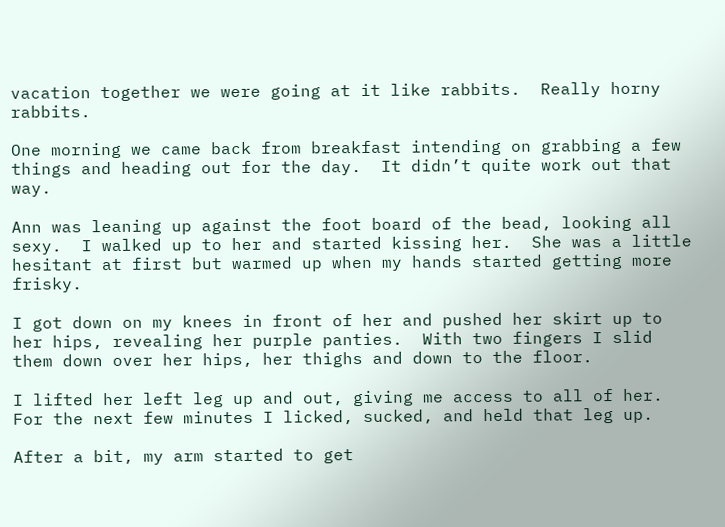vacation together we were going at it like rabbits.  Really horny rabbits.

One morning we came back from breakfast intending on grabbing a few things and heading out for the day.  It didn’t quite work out that way.

Ann was leaning up against the foot board of the bead, looking all sexy.  I walked up to her and started kissing her.  She was a little hesitant at first but warmed up when my hands started getting more frisky.

I got down on my knees in front of her and pushed her skirt up to her hips, revealing her purple panties.  With two fingers I slid them down over her hips, her thighs and down to the floor.

I lifted her left leg up and out, giving me access to all of her.  For the next few minutes I licked, sucked, and held that leg up.

After a bit, my arm started to get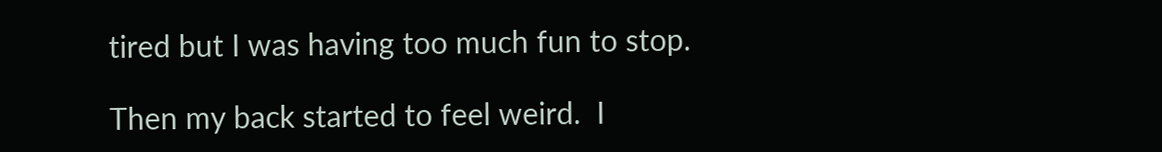tired but I was having too much fun to stop.

Then my back started to feel weird.  I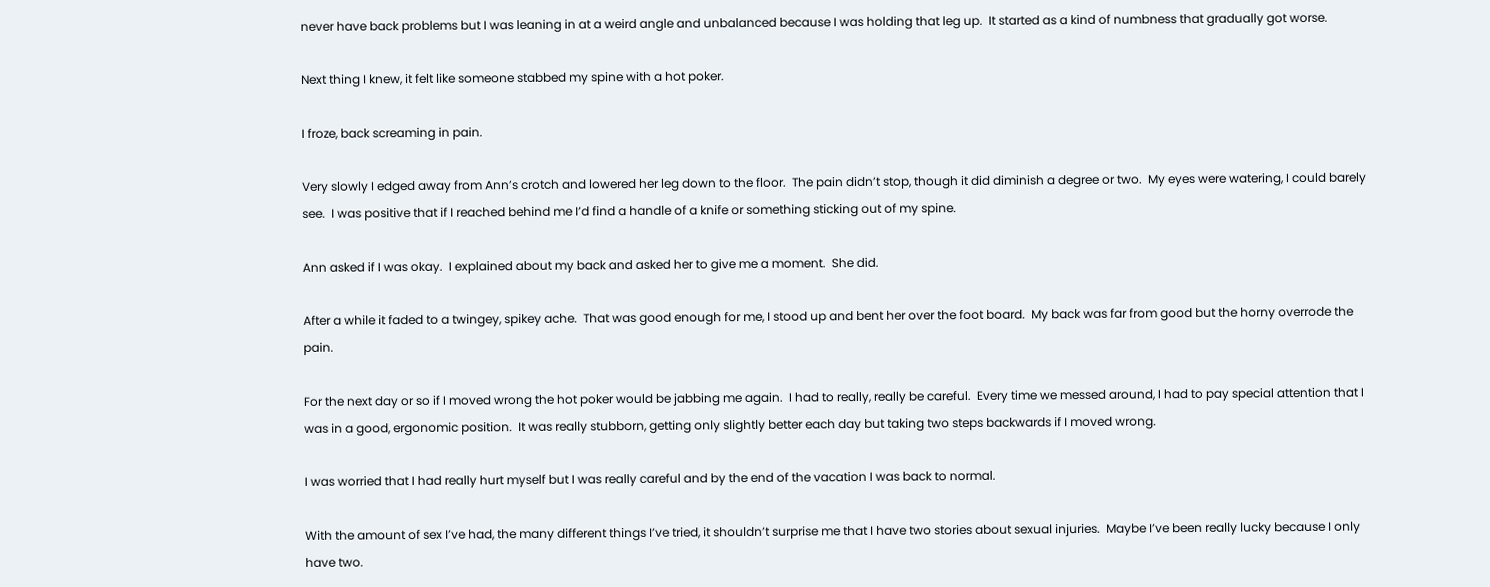never have back problems but I was leaning in at a weird angle and unbalanced because I was holding that leg up.  It started as a kind of numbness that gradually got worse.

Next thing I knew, it felt like someone stabbed my spine with a hot poker.

I froze, back screaming in pain.

Very slowly I edged away from Ann’s crotch and lowered her leg down to the floor.  The pain didn’t stop, though it did diminish a degree or two.  My eyes were watering, I could barely see.  I was positive that if I reached behind me I’d find a handle of a knife or something sticking out of my spine.

Ann asked if I was okay.  I explained about my back and asked her to give me a moment.  She did.

After a while it faded to a twingey, spikey ache.  That was good enough for me, I stood up and bent her over the foot board.  My back was far from good but the horny overrode the pain.

For the next day or so if I moved wrong the hot poker would be jabbing me again.  I had to really, really be careful.  Every time we messed around, I had to pay special attention that I was in a good, ergonomic position.  It was really stubborn, getting only slightly better each day but taking two steps backwards if I moved wrong.

I was worried that I had really hurt myself but I was really careful and by the end of the vacation I was back to normal.

With the amount of sex I’ve had, the many different things I’ve tried, it shouldn’t surprise me that I have two stories about sexual injuries.  Maybe I’ve been really lucky because I only have two.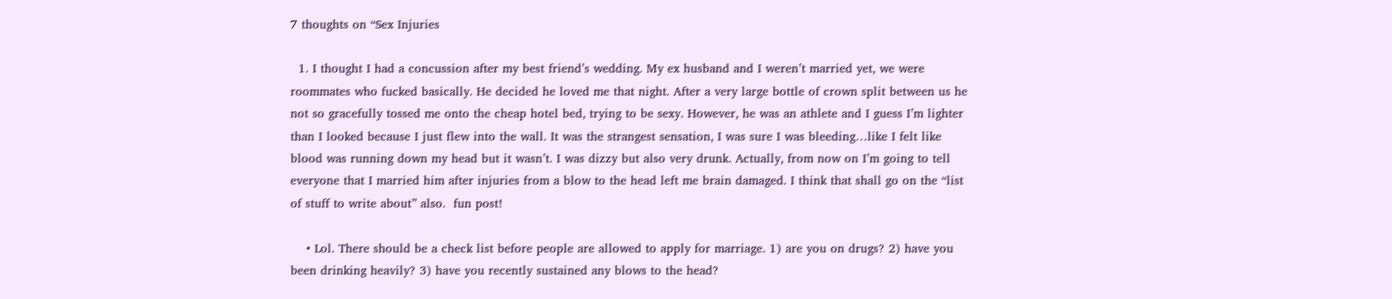7 thoughts on “Sex Injuries

  1. I thought I had a concussion after my best friend’s wedding. My ex husband and I weren’t married yet, we were roommates who fucked basically. He decided he loved me that night. After a very large bottle of crown split between us he not so gracefully tossed me onto the cheap hotel bed, trying to be sexy. However, he was an athlete and I guess I’m lighter than I looked because I just flew into the wall. It was the strangest sensation, I was sure I was bleeding…like I felt like blood was running down my head but it wasn’t. I was dizzy but also very drunk. Actually, from now on I’m going to tell everyone that I married him after injuries from a blow to the head left me brain damaged. I think that shall go on the “list of stuff to write about” also.  fun post!

    • Lol. There should be a check list before people are allowed to apply for marriage. 1) are you on drugs? 2) have you been drinking heavily? 3) have you recently sustained any blows to the head?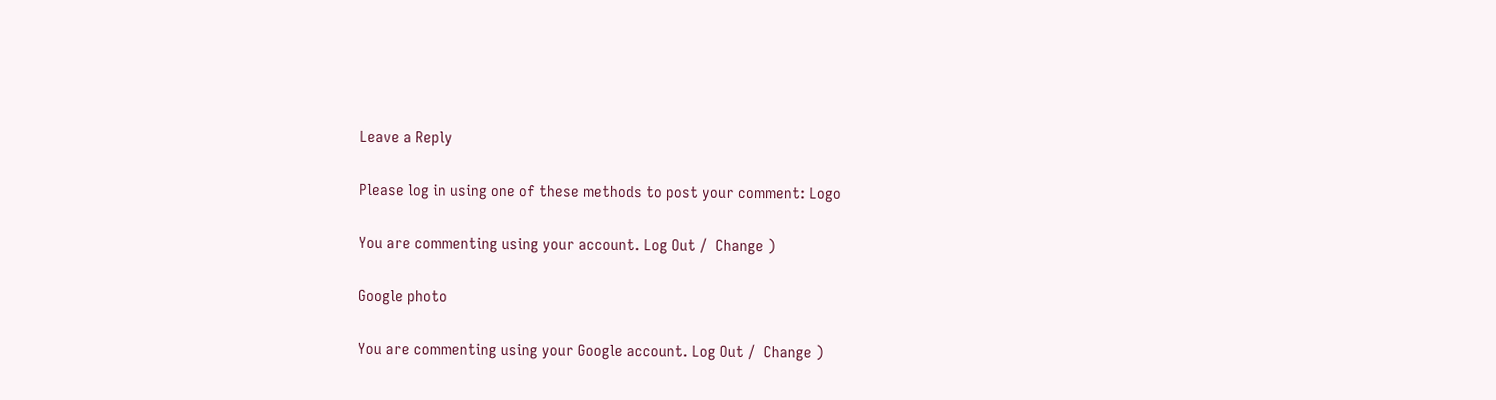Leave a Reply

Please log in using one of these methods to post your comment: Logo

You are commenting using your account. Log Out /  Change )

Google photo

You are commenting using your Google account. Log Out /  Change )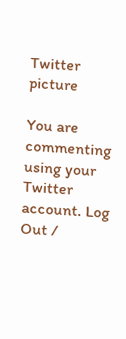Twitter picture

You are commenting using your Twitter account. Log Out /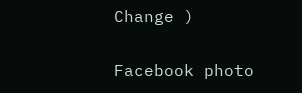Change )

Facebook photo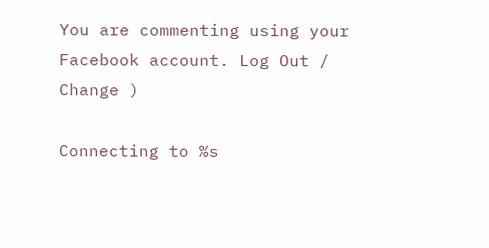You are commenting using your Facebook account. Log Out /  Change )

Connecting to %s